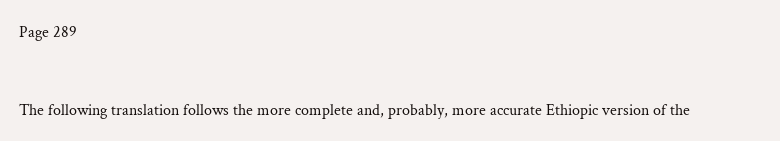Page 289



The following translation follows the more complete and, probably, more accurate Ethiopic version of the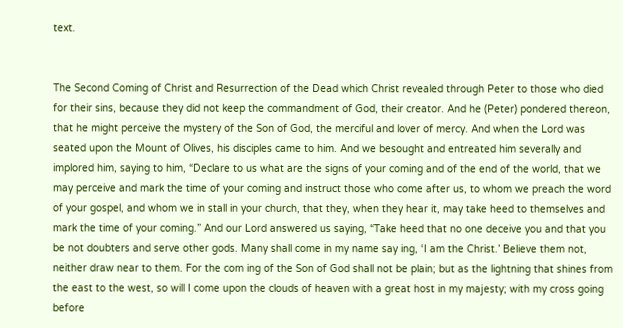text.


The Second Coming of Christ and Resurrection of the Dead which Christ revealed through Peter to those who died for their sins, because they did not keep the commandment of God, their creator. And he (Peter) pondered thereon, that he might perceive the mystery of the Son of God, the merciful and lover of mercy. And when the Lord was seated upon the Mount of Olives, his disciples came to him. And we besought and entreated him severally and implored him, saying to him, “Declare to us what are the signs of your coming and of the end of the world, that we may perceive and mark the time of your coming and instruct those who come after us, to whom we preach the word of your gospel, and whom we in stall in your church, that they, when they hear it, may take heed to themselves and mark the time of your coming.” And our Lord answered us saying, “Take heed that no one deceive you and that you be not doubters and serve other gods. Many shall come in my name say ing, ‘I am the Christ.’ Believe them not, neither draw near to them. For the com ing of the Son of God shall not be plain; but as the lightning that shines from the east to the west, so will I come upon the clouds of heaven with a great host in my majesty; with my cross going before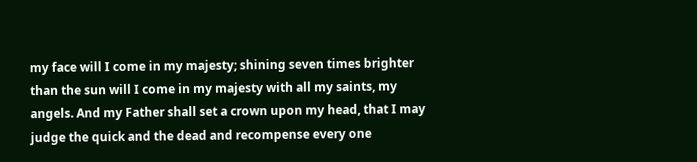my face will I come in my majesty; shining seven times brighter than the sun will I come in my majesty with all my saints, my angels. And my Father shall set a crown upon my head, that I may judge the quick and the dead and recompense every one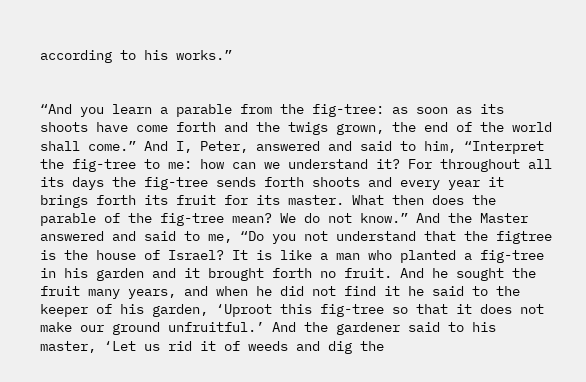according to his works.”


“And you learn a parable from the fig-tree: as soon as its shoots have come forth and the twigs grown, the end of the world shall come.” And I, Peter, answered and said to him, “Interpret the fig-tree to me: how can we understand it? For throughout all its days the fig-tree sends forth shoots and every year it brings forth its fruit for its master. What then does the parable of the fig-tree mean? We do not know.” And the Master answered and said to me, “Do you not understand that the figtree is the house of Israel? It is like a man who planted a fig-tree in his garden and it brought forth no fruit. And he sought the fruit many years, and when he did not find it he said to the keeper of his garden, ‘Uproot this fig-tree so that it does not make our ground unfruitful.’ And the gardener said to his master, ‘Let us rid it of weeds and dig the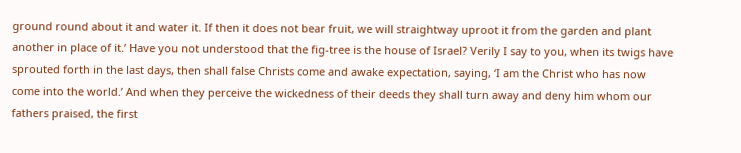ground round about it and water it. If then it does not bear fruit, we will straightway uproot it from the garden and plant another in place of it.’ Have you not understood that the fig-tree is the house of Israel? Verily I say to you, when its twigs have sprouted forth in the last days, then shall false Christs come and awake expectation, saying, ‘I am the Christ who has now come into the world.’ And when they perceive the wickedness of their deeds they shall turn away and deny him whom our fathers praised, the first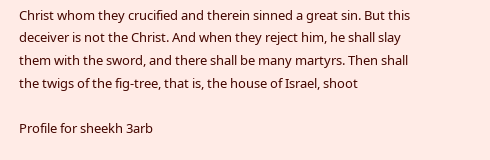Christ whom they crucified and therein sinned a great sin. But this deceiver is not the Christ. And when they reject him, he shall slay them with the sword, and there shall be many martyrs. Then shall the twigs of the fig-tree, that is, the house of Israel, shoot

Profile for sheekh 3arb